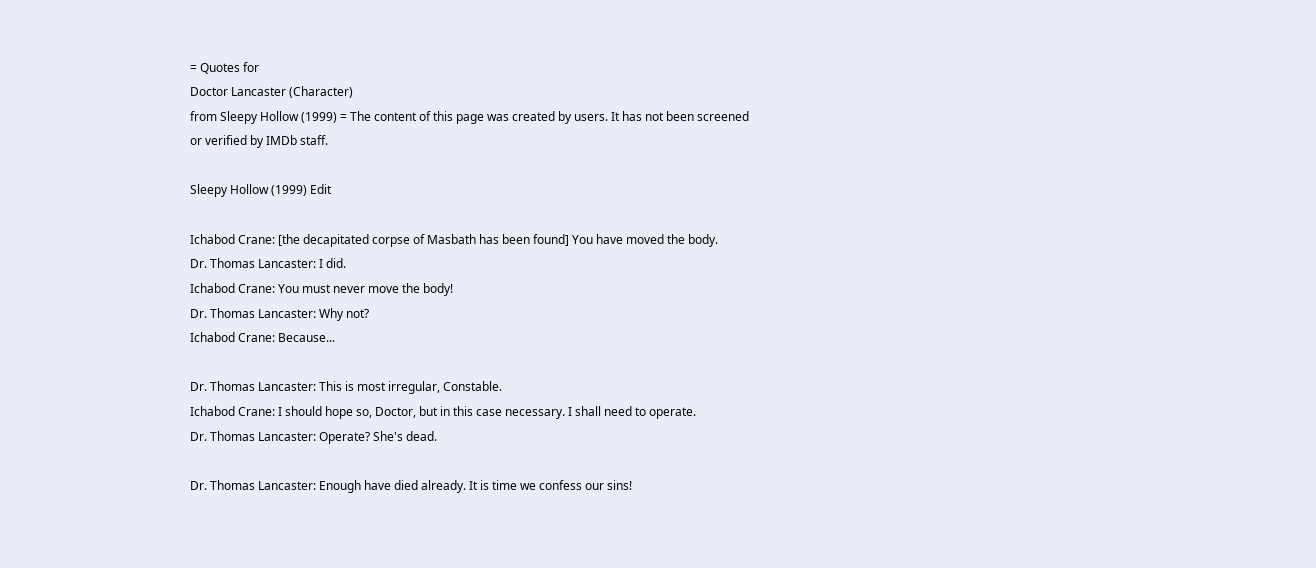= Quotes for
Doctor Lancaster (Character)
from Sleepy Hollow (1999) = The content of this page was created by users. It has not been screened or verified by IMDb staff.

Sleepy Hollow (1999) Edit

Ichabod Crane: [the decapitated corpse of Masbath has been found] You have moved the body.
Dr. Thomas Lancaster: I did.
Ichabod Crane: You must never move the body!
Dr. Thomas Lancaster: Why not?
Ichabod Crane: Because...

Dr. Thomas Lancaster: This is most irregular, Constable.
Ichabod Crane: I should hope so, Doctor, but in this case necessary. I shall need to operate.
Dr. Thomas Lancaster: Operate? She's dead.

Dr. Thomas Lancaster: Enough have died already. It is time we confess our sins!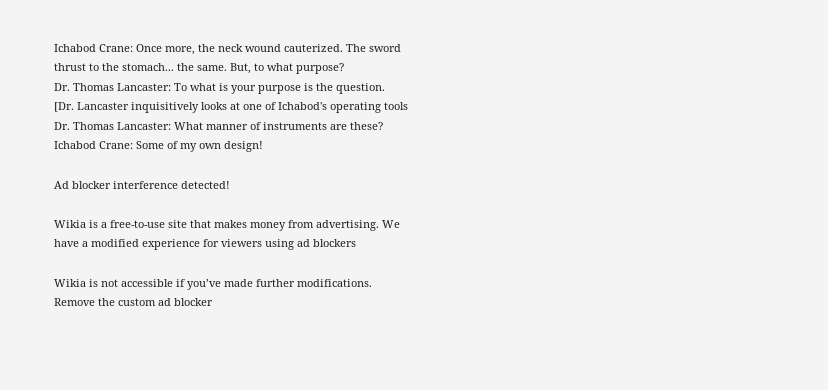Ichabod Crane: Once more, the neck wound cauterized. The sword thrust to the stomach... the same. But, to what purpose?
Dr. Thomas Lancaster: To what is your purpose is the question.
[Dr. Lancaster inquisitively looks at one of Ichabod's operating tools
Dr. Thomas Lancaster: What manner of instruments are these?
Ichabod Crane: Some of my own design!

Ad blocker interference detected!

Wikia is a free-to-use site that makes money from advertising. We have a modified experience for viewers using ad blockers

Wikia is not accessible if you’ve made further modifications. Remove the custom ad blocker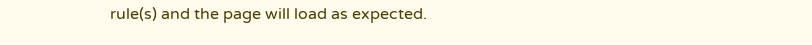rule(s) and the page will load as expected.